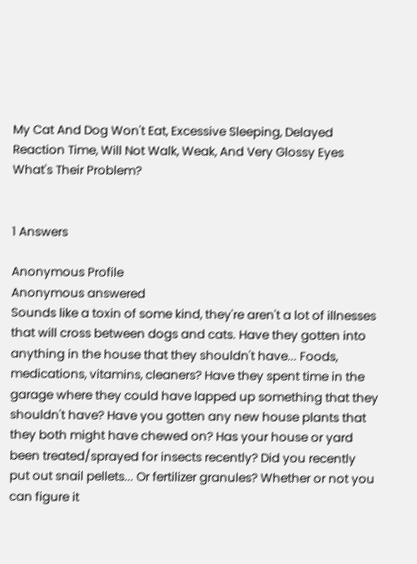My Cat And Dog Won't Eat, Excessive Sleeping, Delayed Reaction Time, Will Not Walk, Weak, And Very Glossy Eyes What's Their Problem?


1 Answers

Anonymous Profile
Anonymous answered
Sounds like a toxin of some kind, they're aren't a lot of illnesses that will cross between dogs and cats. Have they gotten into anything in the house that they shouldn't have... Foods, medications, vitamins, cleaners? Have they spent time in the garage where they could have lapped up something that they shouldn't have? Have you gotten any new house plants that they both might have chewed on? Has your house or yard been treated/sprayed for insects recently? Did you recently put out snail pellets... Or fertilizer granules? Whether or not you can figure it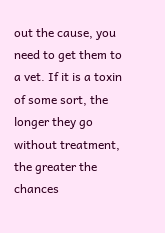out the cause, you need to get them to a vet. If it is a toxin of some sort, the longer they go without treatment, the greater the chances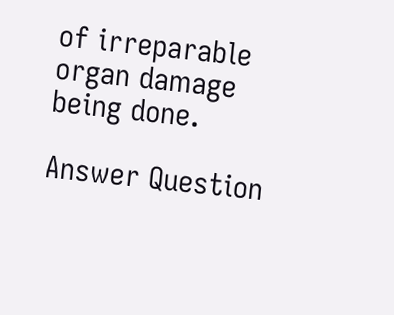of irreparable organ damage being done.

Answer Question